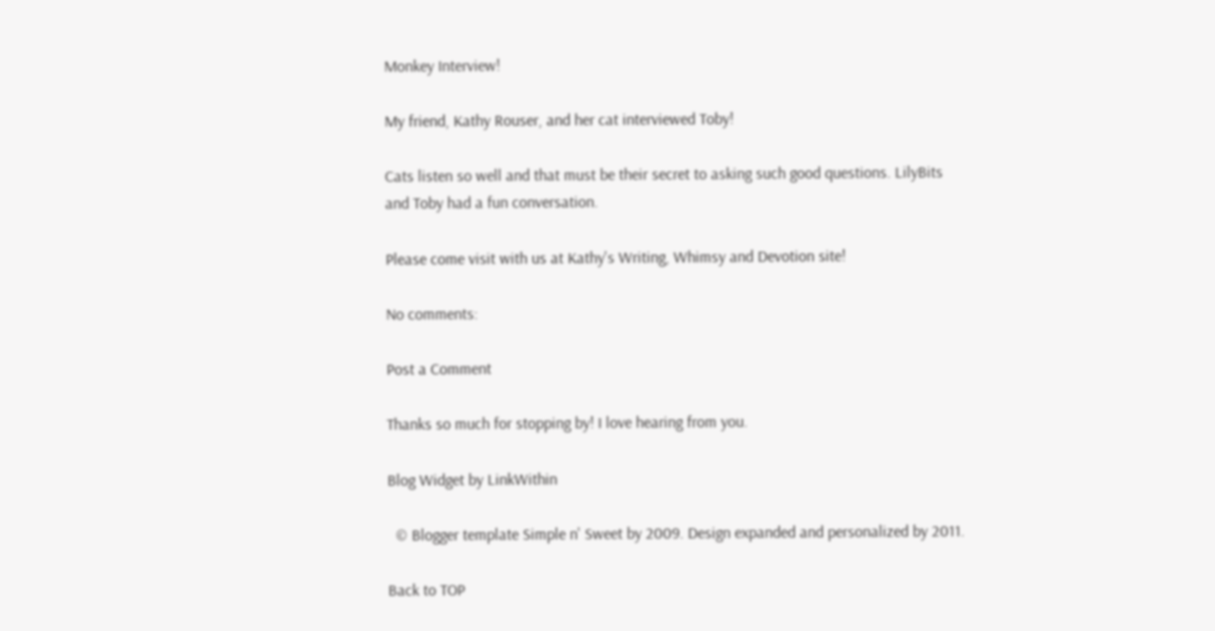Monkey Interview!

My friend, Kathy Rouser, and her cat interviewed Toby!

Cats listen so well and that must be their secret to asking such good questions. LilyBits and Toby had a fun conversation.

Please come visit with us at Kathy's Writing, Whimsy and Devotion site!

No comments:

Post a Comment

Thanks so much for stopping by! I love hearing from you.

Blog Widget by LinkWithin

  © Blogger template Simple n' Sweet by 2009. Design expanded and personalized by 2011.

Back to TOP